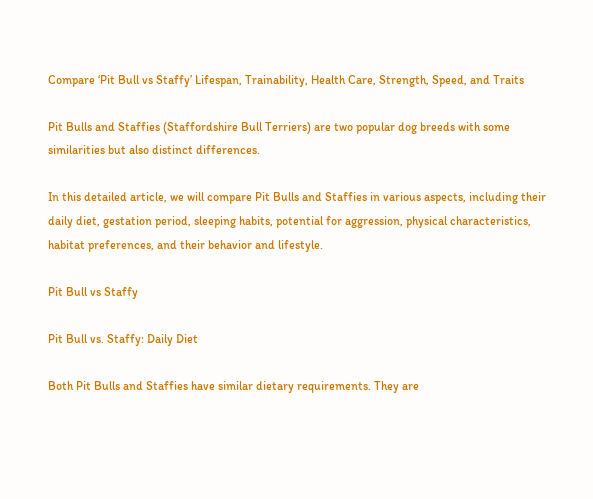Compare ‘Pit Bull vs Staffy’ Lifespan, Trainability, Health Care, Strength, Speed, and Traits

Pit Bulls and Staffies (Staffordshire Bull Terriers) are two popular dog breeds with some similarities but also distinct differences.

In this detailed article, we will compare Pit Bulls and Staffies in various aspects, including their daily diet, gestation period, sleeping habits, potential for aggression, physical characteristics, habitat preferences, and their behavior and lifestyle.

Pit Bull vs Staffy

Pit Bull vs. Staffy: Daily Diet

Both Pit Bulls and Staffies have similar dietary requirements. They are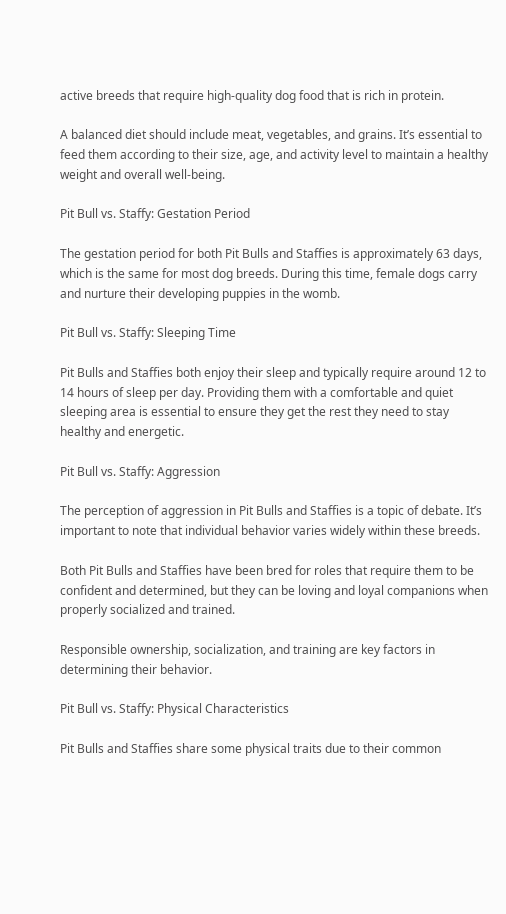active breeds that require high-quality dog food that is rich in protein.

A balanced diet should include meat, vegetables, and grains. It’s essential to feed them according to their size, age, and activity level to maintain a healthy weight and overall well-being.

Pit Bull vs. Staffy: Gestation Period

The gestation period for both Pit Bulls and Staffies is approximately 63 days, which is the same for most dog breeds. During this time, female dogs carry and nurture their developing puppies in the womb.

Pit Bull vs. Staffy: Sleeping Time

Pit Bulls and Staffies both enjoy their sleep and typically require around 12 to 14 hours of sleep per day. Providing them with a comfortable and quiet sleeping area is essential to ensure they get the rest they need to stay healthy and energetic.

Pit Bull vs. Staffy: Aggression

The perception of aggression in Pit Bulls and Staffies is a topic of debate. It’s important to note that individual behavior varies widely within these breeds.

Both Pit Bulls and Staffies have been bred for roles that require them to be confident and determined, but they can be loving and loyal companions when properly socialized and trained.

Responsible ownership, socialization, and training are key factors in determining their behavior.

Pit Bull vs. Staffy: Physical Characteristics

Pit Bulls and Staffies share some physical traits due to their common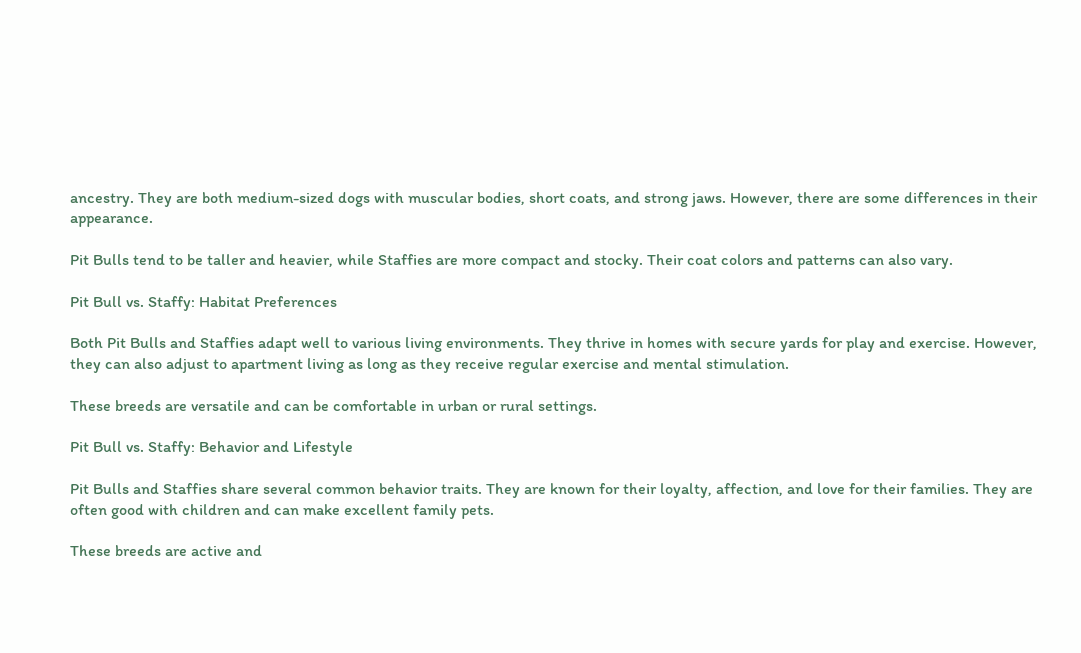ancestry. They are both medium-sized dogs with muscular bodies, short coats, and strong jaws. However, there are some differences in their appearance.

Pit Bulls tend to be taller and heavier, while Staffies are more compact and stocky. Their coat colors and patterns can also vary.

Pit Bull vs. Staffy: Habitat Preferences

Both Pit Bulls and Staffies adapt well to various living environments. They thrive in homes with secure yards for play and exercise. However, they can also adjust to apartment living as long as they receive regular exercise and mental stimulation.

These breeds are versatile and can be comfortable in urban or rural settings.

Pit Bull vs. Staffy: Behavior and Lifestyle

Pit Bulls and Staffies share several common behavior traits. They are known for their loyalty, affection, and love for their families. They are often good with children and can make excellent family pets.

These breeds are active and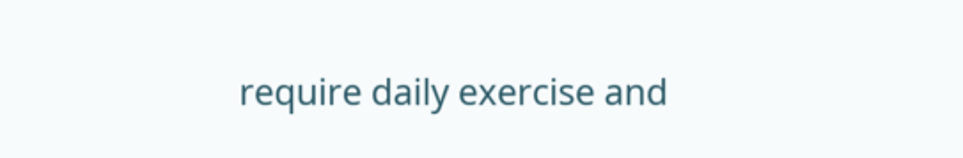require daily exercise and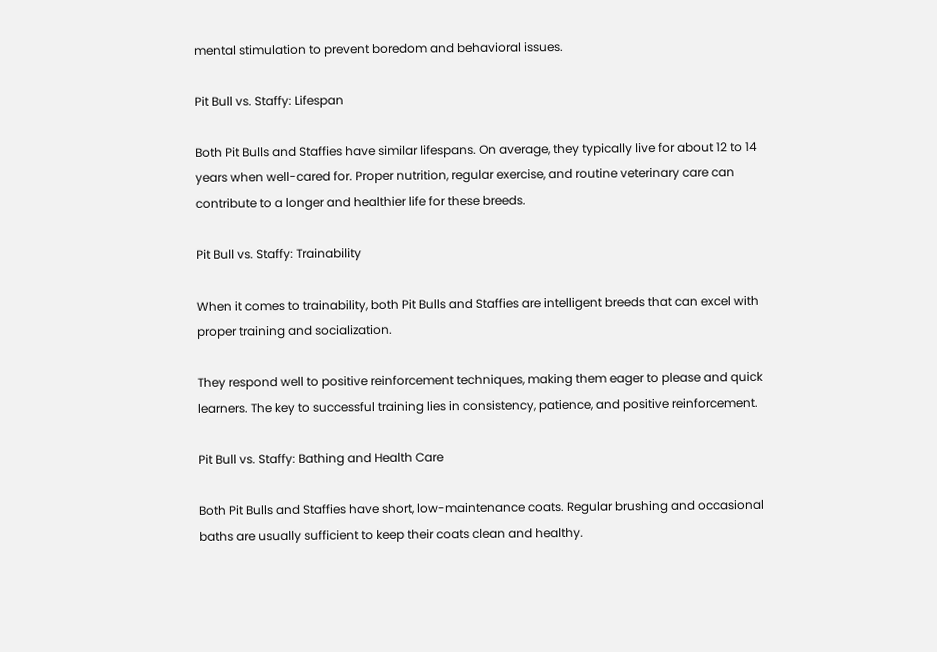mental stimulation to prevent boredom and behavioral issues.

Pit Bull vs. Staffy: Lifespan

Both Pit Bulls and Staffies have similar lifespans. On average, they typically live for about 12 to 14 years when well-cared for. Proper nutrition, regular exercise, and routine veterinary care can contribute to a longer and healthier life for these breeds.

Pit Bull vs. Staffy: Trainability

When it comes to trainability, both Pit Bulls and Staffies are intelligent breeds that can excel with proper training and socialization.

They respond well to positive reinforcement techniques, making them eager to please and quick learners. The key to successful training lies in consistency, patience, and positive reinforcement.

Pit Bull vs. Staffy: Bathing and Health Care

Both Pit Bulls and Staffies have short, low-maintenance coats. Regular brushing and occasional baths are usually sufficient to keep their coats clean and healthy.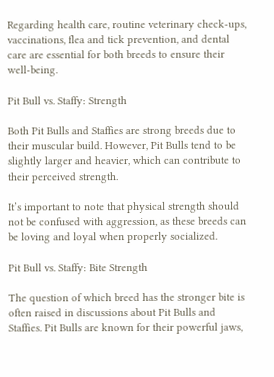Regarding health care, routine veterinary check-ups, vaccinations, flea and tick prevention, and dental care are essential for both breeds to ensure their well-being.

Pit Bull vs. Staffy: Strength

Both Pit Bulls and Staffies are strong breeds due to their muscular build. However, Pit Bulls tend to be slightly larger and heavier, which can contribute to their perceived strength.

It’s important to note that physical strength should not be confused with aggression, as these breeds can be loving and loyal when properly socialized.

Pit Bull vs. Staffy: Bite Strength

The question of which breed has the stronger bite is often raised in discussions about Pit Bulls and Staffies. Pit Bulls are known for their powerful jaws,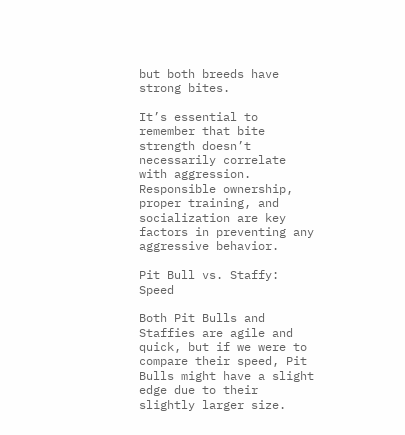but both breeds have strong bites.

It’s essential to remember that bite strength doesn’t necessarily correlate with aggression. Responsible ownership, proper training, and socialization are key factors in preventing any aggressive behavior.

Pit Bull vs. Staffy: Speed

Both Pit Bulls and Staffies are agile and quick, but if we were to compare their speed, Pit Bulls might have a slight edge due to their slightly larger size.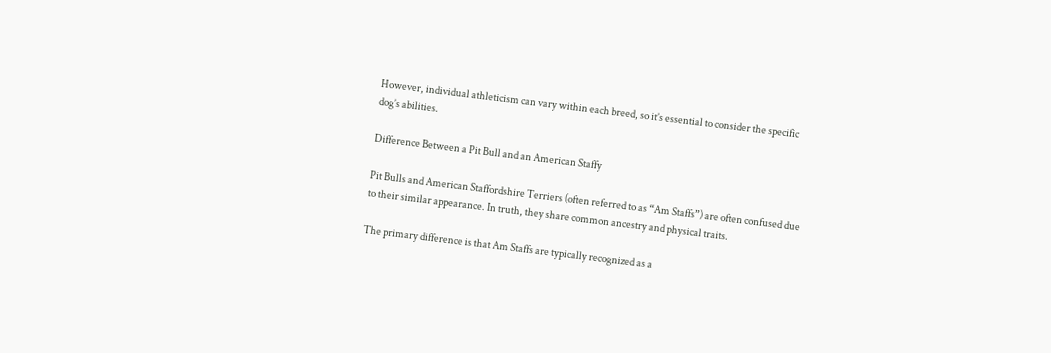However, individual athleticism can vary within each breed, so it’s essential to consider the specific dog’s abilities.

Difference Between a Pit Bull and an American Staffy

Pit Bulls and American Staffordshire Terriers (often referred to as “Am Staffs”) are often confused due to their similar appearance. In truth, they share common ancestry and physical traits.

The primary difference is that Am Staffs are typically recognized as a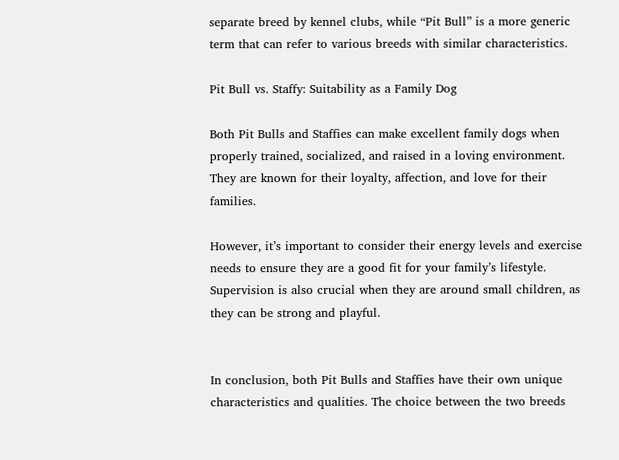separate breed by kennel clubs, while “Pit Bull” is a more generic term that can refer to various breeds with similar characteristics.

Pit Bull vs. Staffy: Suitability as a Family Dog

Both Pit Bulls and Staffies can make excellent family dogs when properly trained, socialized, and raised in a loving environment. They are known for their loyalty, affection, and love for their families.

However, it’s important to consider their energy levels and exercise needs to ensure they are a good fit for your family’s lifestyle. Supervision is also crucial when they are around small children, as they can be strong and playful.


In conclusion, both Pit Bulls and Staffies have their own unique characteristics and qualities. The choice between the two breeds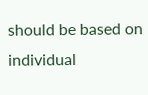should be based on individual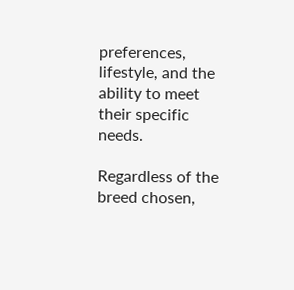preferences, lifestyle, and the ability to meet their specific needs.

Regardless of the breed chosen,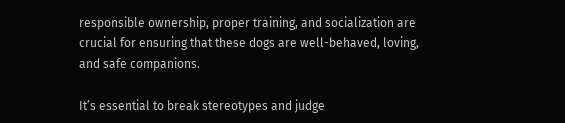responsible ownership, proper training, and socialization are crucial for ensuring that these dogs are well-behaved, loving, and safe companions.

It’s essential to break stereotypes and judge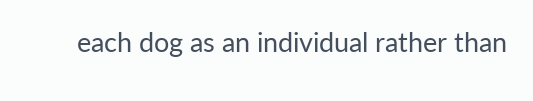each dog as an individual rather than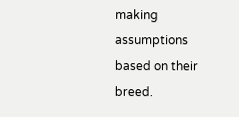making assumptions based on their breed.